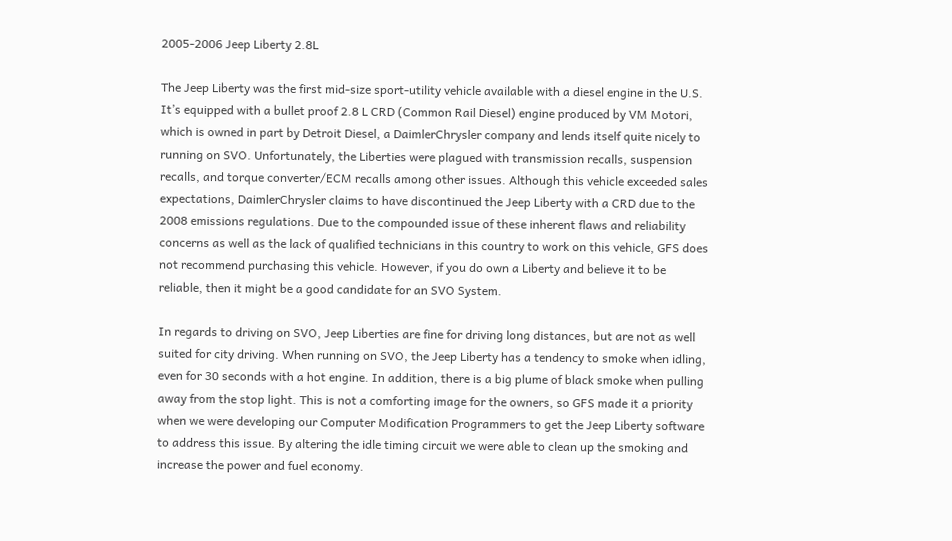2005-2006 Jeep Liberty 2.8L

The Jeep Liberty was the first mid-size sport-utility vehicle available with a diesel engine in the U.S. It’s equipped with a bullet proof 2.8 L CRD (Common Rail Diesel) engine produced by VM Motori, which is owned in part by Detroit Diesel, a DaimlerChrysler company and lends itself quite nicely to running on SVO. Unfortunately, the Liberties were plagued with transmission recalls, suspension recalls, and torque converter/ECM recalls among other issues. Although this vehicle exceeded sales expectations, DaimlerChrysler claims to have discontinued the Jeep Liberty with a CRD due to the 2008 emissions regulations. Due to the compounded issue of these inherent flaws and reliability concerns as well as the lack of qualified technicians in this country to work on this vehicle, GFS does not recommend purchasing this vehicle. However, if you do own a Liberty and believe it to be reliable, then it might be a good candidate for an SVO System.

In regards to driving on SVO, Jeep Liberties are fine for driving long distances, but are not as well suited for city driving. When running on SVO, the Jeep Liberty has a tendency to smoke when idling, even for 30 seconds with a hot engine. In addition, there is a big plume of black smoke when pulling away from the stop light. This is not a comforting image for the owners, so GFS made it a priority when we were developing our Computer Modification Programmers to get the Jeep Liberty software to address this issue. By altering the idle timing circuit we were able to clean up the smoking and increase the power and fuel economy.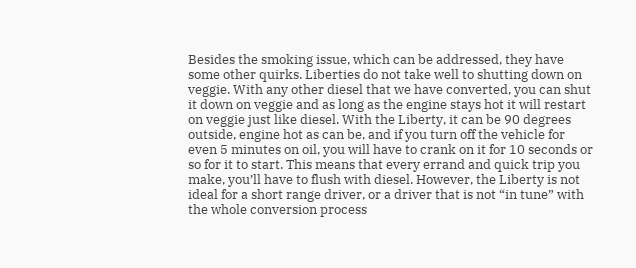Besides the smoking issue, which can be addressed, they have some other quirks. Liberties do not take well to shutting down on veggie. With any other diesel that we have converted, you can shut it down on veggie and as long as the engine stays hot it will restart on veggie just like diesel. With the Liberty, it can be 90 degrees outside, engine hot as can be, and if you turn off the vehicle for even 5 minutes on oil, you will have to crank on it for 10 seconds or so for it to start. This means that every errand and quick trip you make, you’ll have to flush with diesel. However, the Liberty is not ideal for a short range driver, or a driver that is not “in tune” with the whole conversion process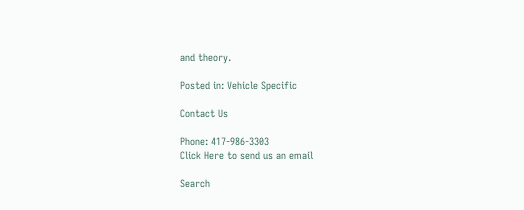and theory.

Posted in: Vehicle Specific

Contact Us

Phone: 417-986-3303
Click Here to send us an email

Search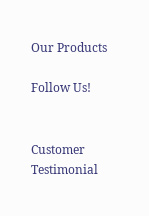Our Products

Follow Us!


Customer Testimonial